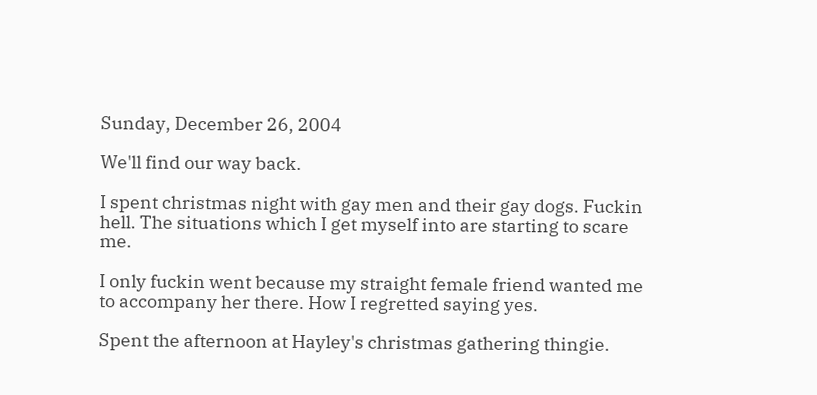Sunday, December 26, 2004

We'll find our way back.

I spent christmas night with gay men and their gay dogs. Fuckin hell. The situations which I get myself into are starting to scare me.

I only fuckin went because my straight female friend wanted me to accompany her there. How I regretted saying yes.

Spent the afternoon at Hayley's christmas gathering thingie.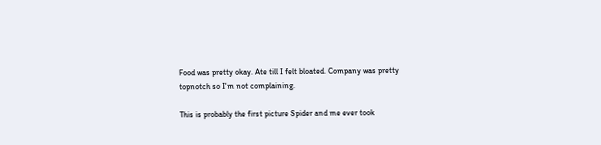Food was pretty okay. Ate till I felt bloated. Company was pretty topnotch so I'm not complaining.

This is probably the first picture Spider and me ever took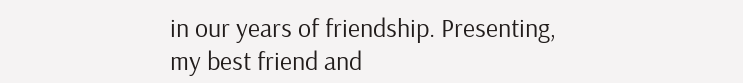in our years of friendship. Presenting, my best friend and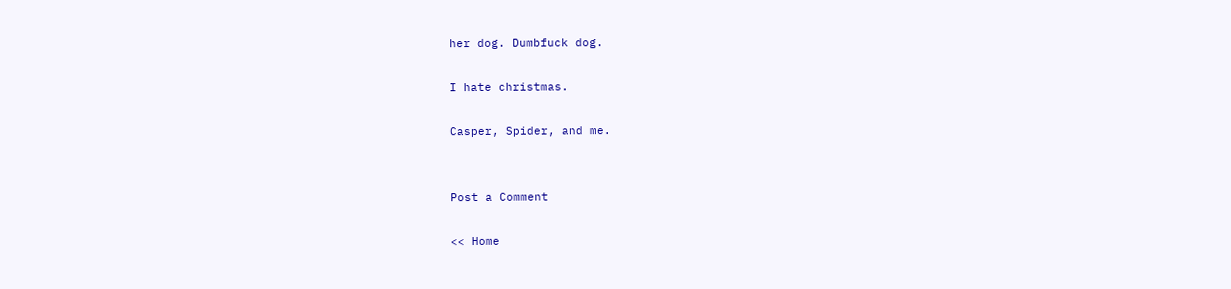her dog. Dumbfuck dog.

I hate christmas.

Casper, Spider, and me.


Post a Comment

<< Home